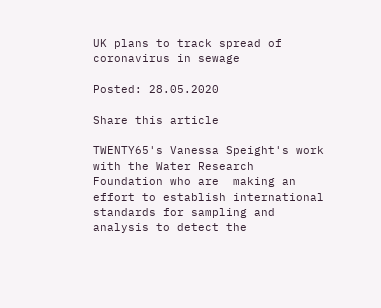UK plans to track spread of coronavirus in sewage

Posted: 28.05.2020

Share this article

TWENTY65's Vanessa Speight's work with the Water Research Foundation who are  making an effort to establish international standards for sampling and analysis to detect the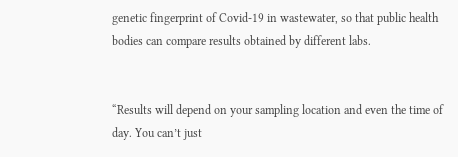genetic fingerprint of Covid-19 in wastewater, so that public health bodies can compare results obtained by different labs.


“Results will depend on your sampling location and even the time of day. You can’t just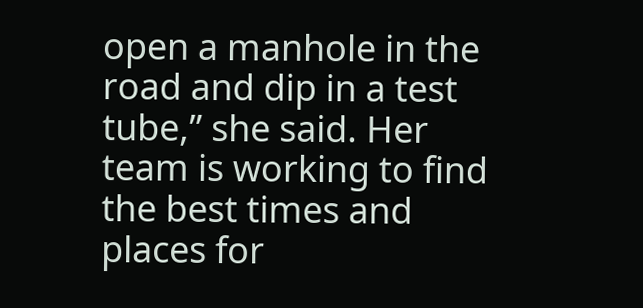open a manhole in the road and dip in a test tube,” she said. Her team is working to find the best times and places for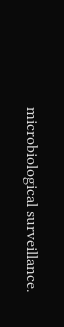microbiological surveillance.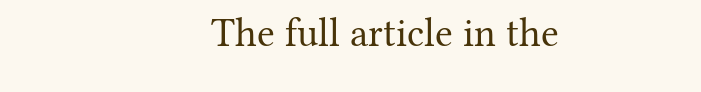The full article in the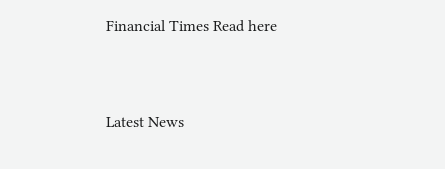Financial Times Read here


Latest News